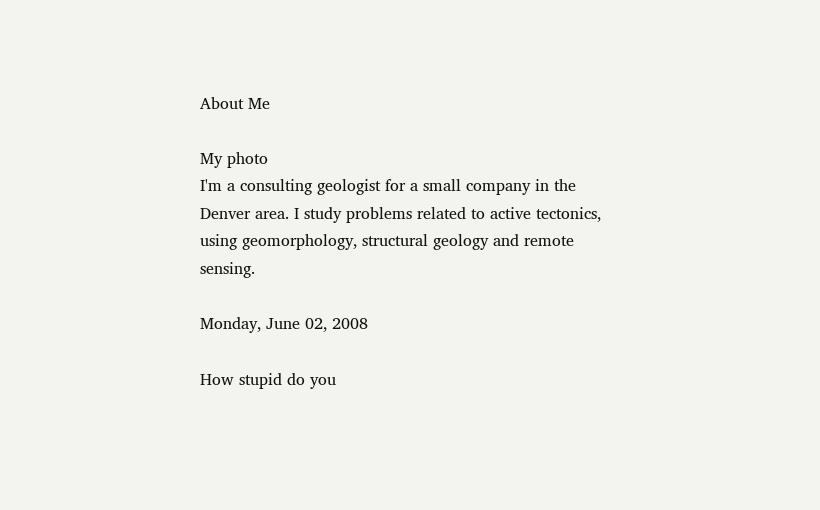About Me

My photo
I'm a consulting geologist for a small company in the Denver area. I study problems related to active tectonics, using geomorphology, structural geology and remote sensing.

Monday, June 02, 2008

How stupid do you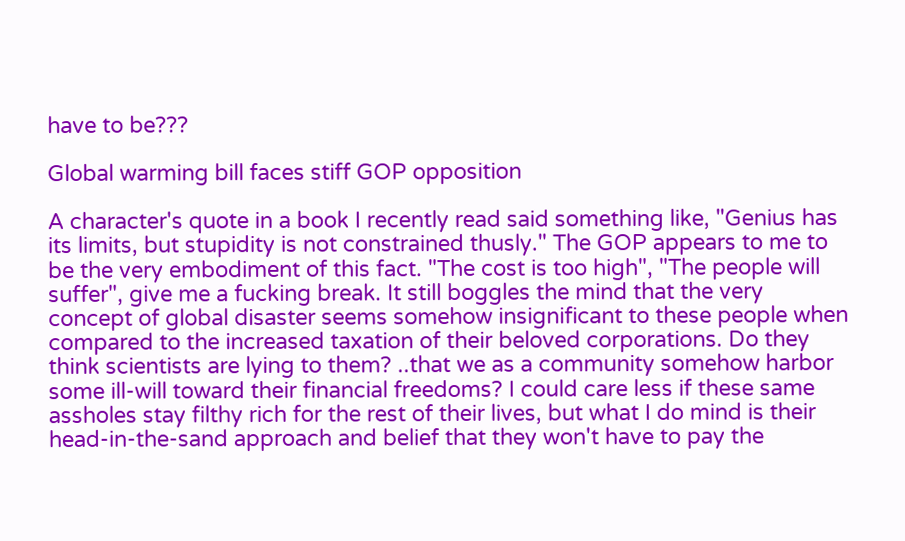have to be???

Global warming bill faces stiff GOP opposition

A character's quote in a book I recently read said something like, "Genius has its limits, but stupidity is not constrained thusly." The GOP appears to me to be the very embodiment of this fact. "The cost is too high", "The people will suffer", give me a fucking break. It still boggles the mind that the very concept of global disaster seems somehow insignificant to these people when compared to the increased taxation of their beloved corporations. Do they think scientists are lying to them? ..that we as a community somehow harbor some ill-will toward their financial freedoms? I could care less if these same assholes stay filthy rich for the rest of their lives, but what I do mind is their head-in-the-sand approach and belief that they won't have to pay the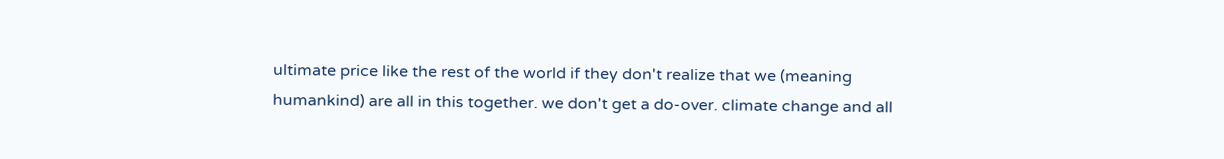ultimate price like the rest of the world if they don't realize that we (meaning humankind) are all in this together. we don't get a do-over. climate change and all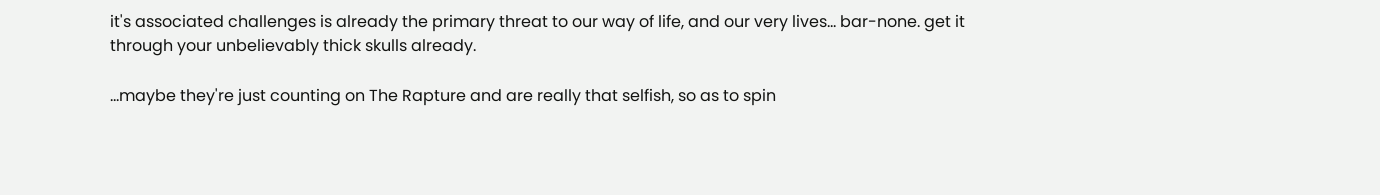it's associated challenges is already the primary threat to our way of life, and our very lives... bar-none. get it through your unbelievably thick skulls already.

...maybe they're just counting on The Rapture and are really that selfish, so as to spin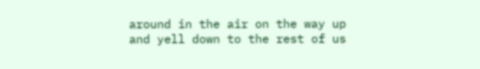around in the air on the way up and yell down to the rest of us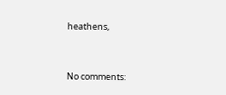heathens,



No comments: